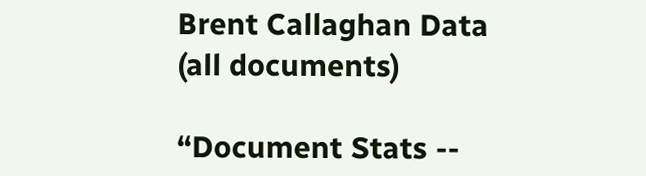Brent Callaghan Data (all documents)

“Document Stats --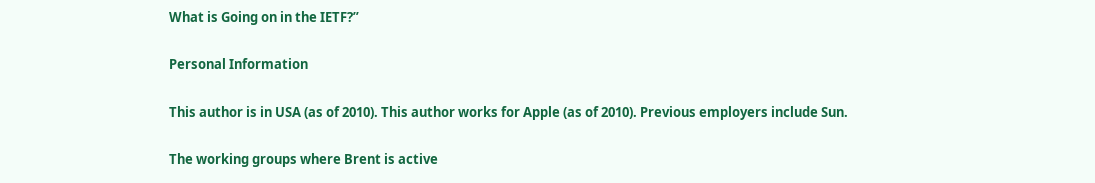What is Going on in the IETF?”

Personal Information

This author is in USA (as of 2010). This author works for Apple (as of 2010). Previous employers include Sun.

The working groups where Brent is active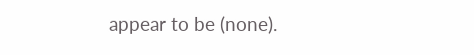appear to be (none).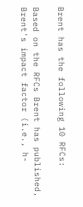Brent has the following 10 RFCs:

Based on the RFCs Brent has published, Brent's impact factor (i.e., h-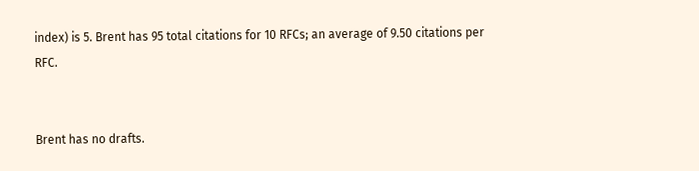index) is 5. Brent has 95 total citations for 10 RFCs; an average of 9.50 citations per RFC.


Brent has no drafts.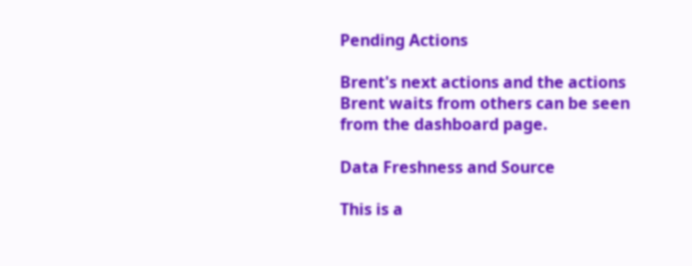Pending Actions

Brent's next actions and the actions Brent waits from others can be seen from the dashboard page.

Data Freshness and Source

This is a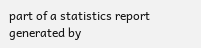part of a statistics report generated by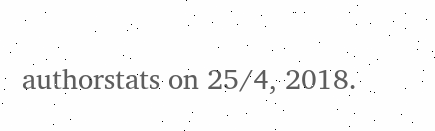authorstats on 25/4, 2018.